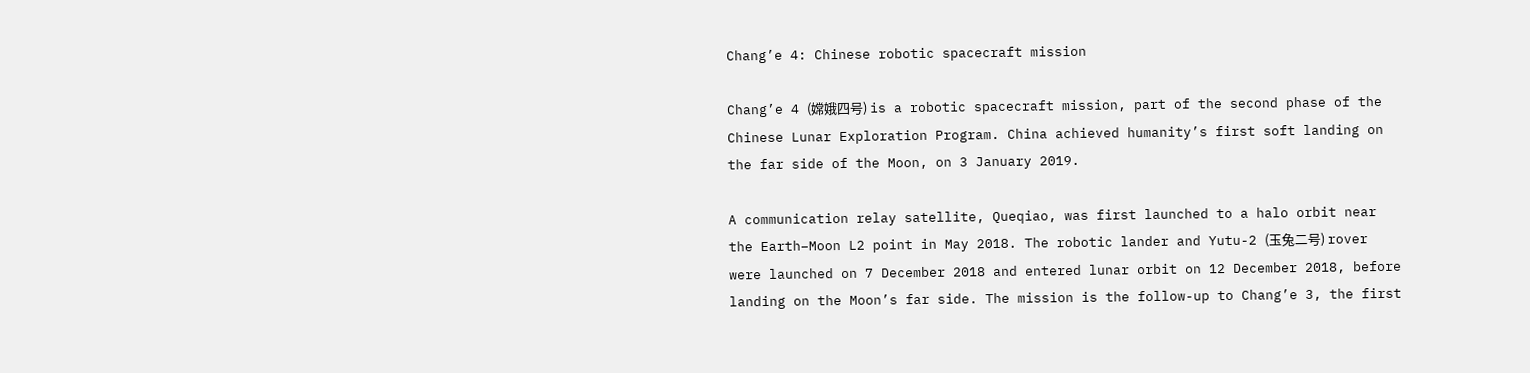Chang’e 4: Chinese robotic spacecraft mission

Chang’e 4 (嫦娥四号) is a robotic spacecraft mission, part of the second phase of the Chinese Lunar Exploration Program. China achieved humanity’s first soft landing on the far side of the Moon, on 3 January 2019.

A communication relay satellite, Queqiao, was first launched to a halo orbit near the Earth–Moon L2 point in May 2018. The robotic lander and Yutu-2 (玉兔二号) rover were launched on 7 December 2018 and entered lunar orbit on 12 December 2018, before landing on the Moon’s far side. The mission is the follow-up to Chang’e 3, the first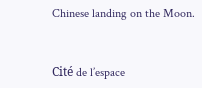Chinese landing on the Moon.


Cité de l’espace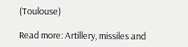(Toulouse)

Read more: Artillery, missiles and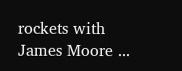rockets with James Moore ...